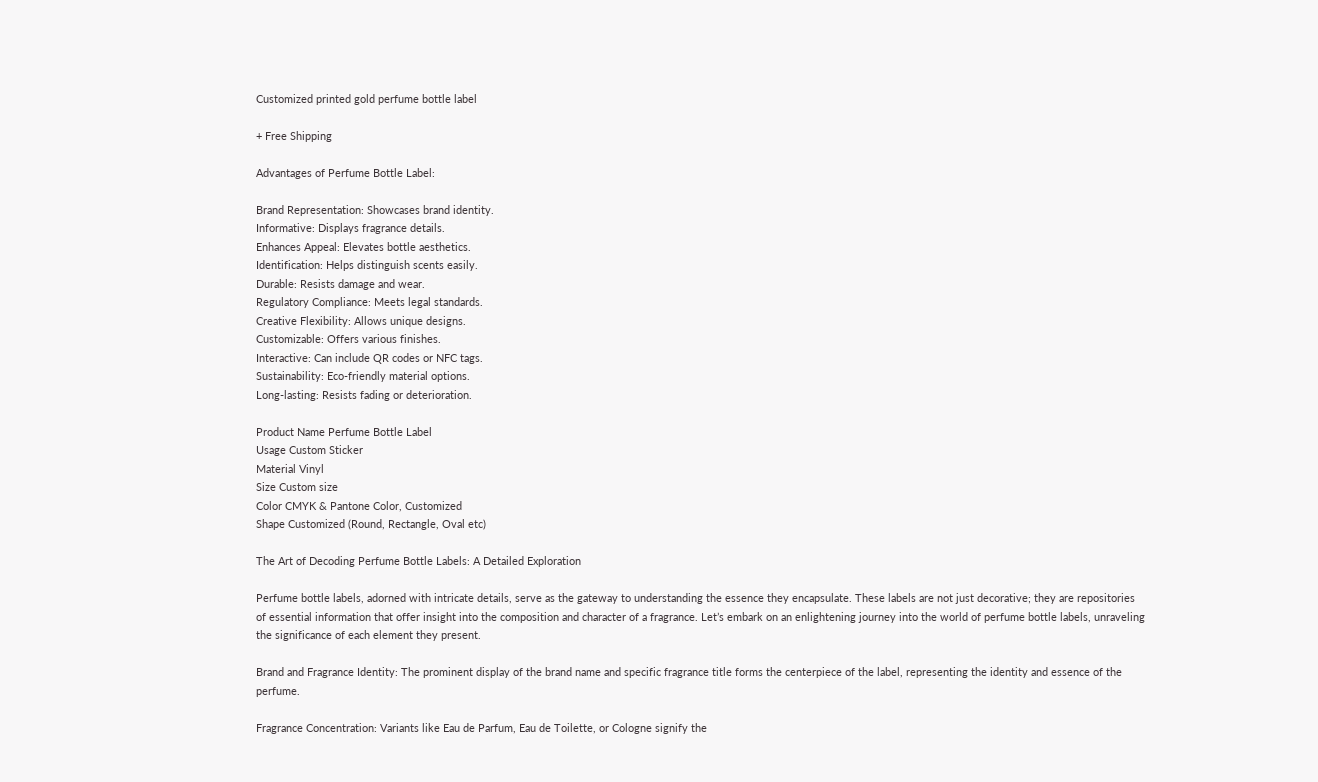Customized printed gold perfume bottle label

+ Free Shipping

Advantages of Perfume Bottle Label:

Brand Representation: Showcases brand identity.
Informative: Displays fragrance details.
Enhances Appeal: Elevates bottle aesthetics.
Identification: Helps distinguish scents easily.
Durable: Resists damage and wear.
Regulatory Compliance: Meets legal standards.
Creative Flexibility: Allows unique designs.
Customizable: Offers various finishes.
Interactive: Can include QR codes or NFC tags.
Sustainability: Eco-friendly material options.
Long-lasting: Resists fading or deterioration.

Product Name Perfume Bottle Label
Usage Custom Sticker
Material Vinyl
Size Custom size
Color CMYK & Pantone Color, Customized
Shape Customized (Round, Rectangle, Oval etc)

The Art of Decoding Perfume Bottle Labels: A Detailed Exploration

Perfume bottle labels, adorned with intricate details, serve as the gateway to understanding the essence they encapsulate. These labels are not just decorative; they are repositories of essential information that offer insight into the composition and character of a fragrance. Let’s embark on an enlightening journey into the world of perfume bottle labels, unraveling the significance of each element they present.

Brand and Fragrance Identity: The prominent display of the brand name and specific fragrance title forms the centerpiece of the label, representing the identity and essence of the perfume.

Fragrance Concentration: Variants like Eau de Parfum, Eau de Toilette, or Cologne signify the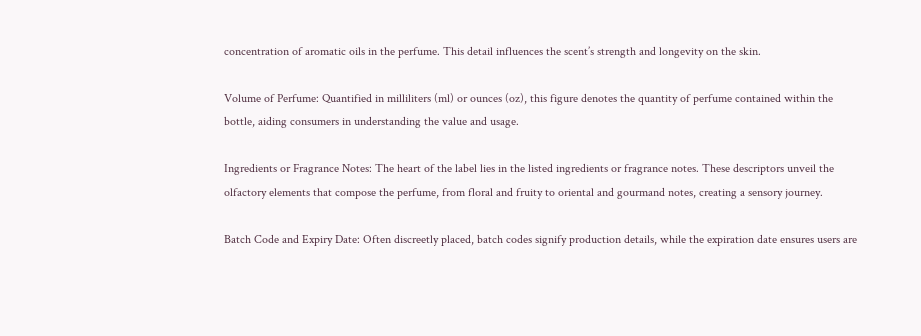concentration of aromatic oils in the perfume. This detail influences the scent’s strength and longevity on the skin.

Volume of Perfume: Quantified in milliliters (ml) or ounces (oz), this figure denotes the quantity of perfume contained within the bottle, aiding consumers in understanding the value and usage.

Ingredients or Fragrance Notes: The heart of the label lies in the listed ingredients or fragrance notes. These descriptors unveil the olfactory elements that compose the perfume, from floral and fruity to oriental and gourmand notes, creating a sensory journey.

Batch Code and Expiry Date: Often discreetly placed, batch codes signify production details, while the expiration date ensures users are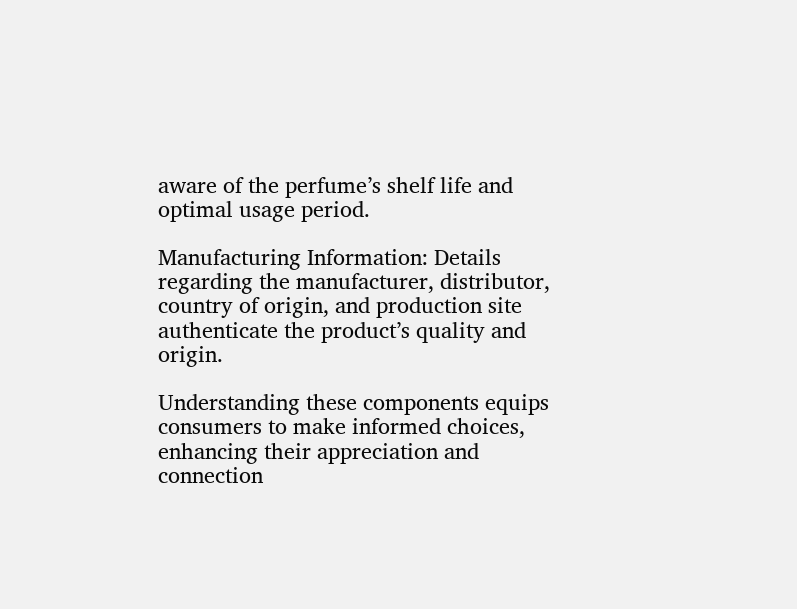aware of the perfume’s shelf life and optimal usage period.

Manufacturing Information: Details regarding the manufacturer, distributor, country of origin, and production site authenticate the product’s quality and origin.

Understanding these components equips consumers to make informed choices, enhancing their appreciation and connection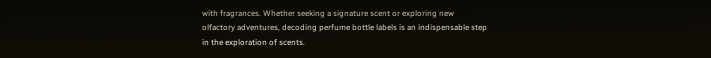with fragrances. Whether seeking a signature scent or exploring new olfactory adventures, decoding perfume bottle labels is an indispensable step in the exploration of scents.